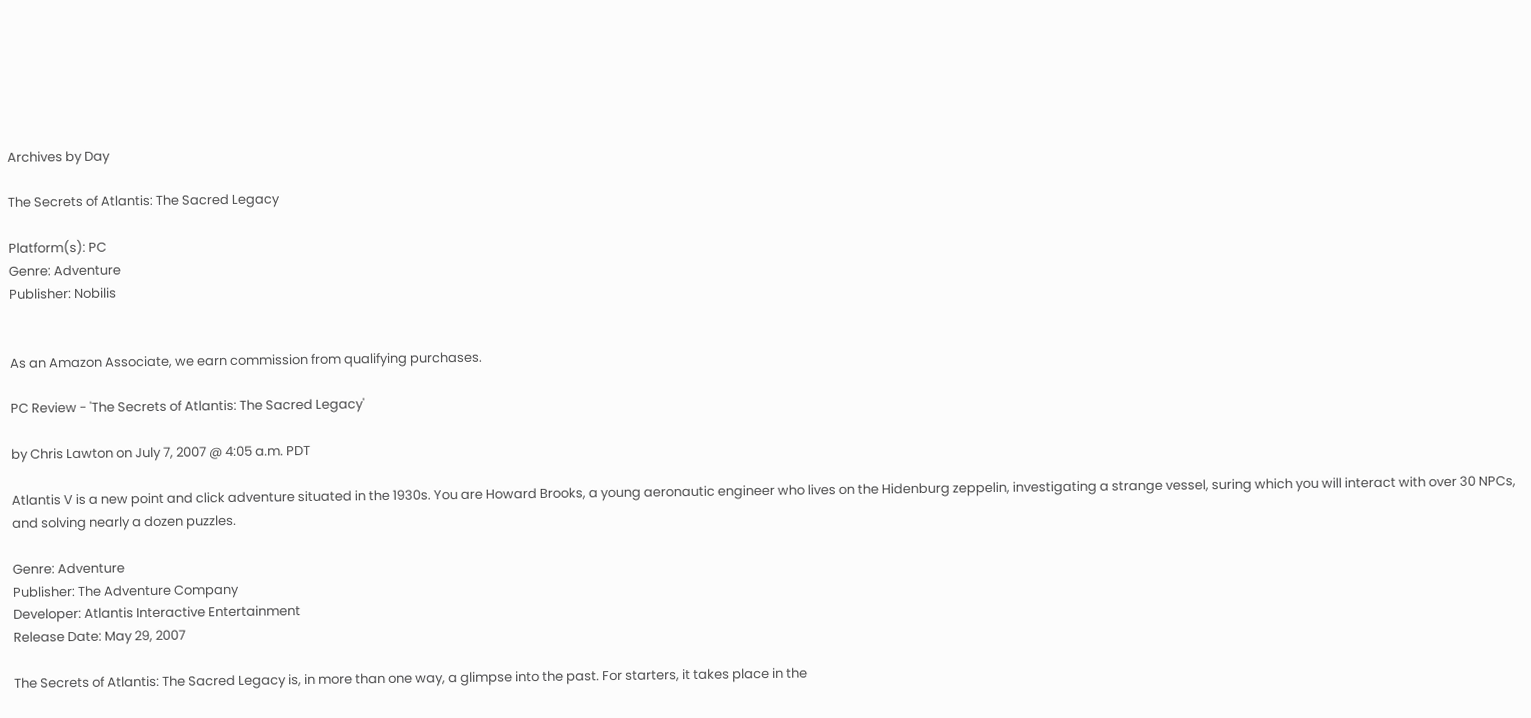Archives by Day

The Secrets of Atlantis: The Sacred Legacy

Platform(s): PC
Genre: Adventure
Publisher: Nobilis


As an Amazon Associate, we earn commission from qualifying purchases.

PC Review - 'The Secrets of Atlantis: The Sacred Legacy'

by Chris Lawton on July 7, 2007 @ 4:05 a.m. PDT

Atlantis V is a new point and click adventure situated in the 1930s. You are Howard Brooks, a young aeronautic engineer who lives on the Hidenburg zeppelin, investigating a strange vessel, suring which you will interact with over 30 NPCs, and solving nearly a dozen puzzles.

Genre: Adventure
Publisher: The Adventure Company
Developer: Atlantis Interactive Entertainment
Release Date: May 29, 2007

The Secrets of Atlantis: The Sacred Legacy is, in more than one way, a glimpse into the past. For starters, it takes place in the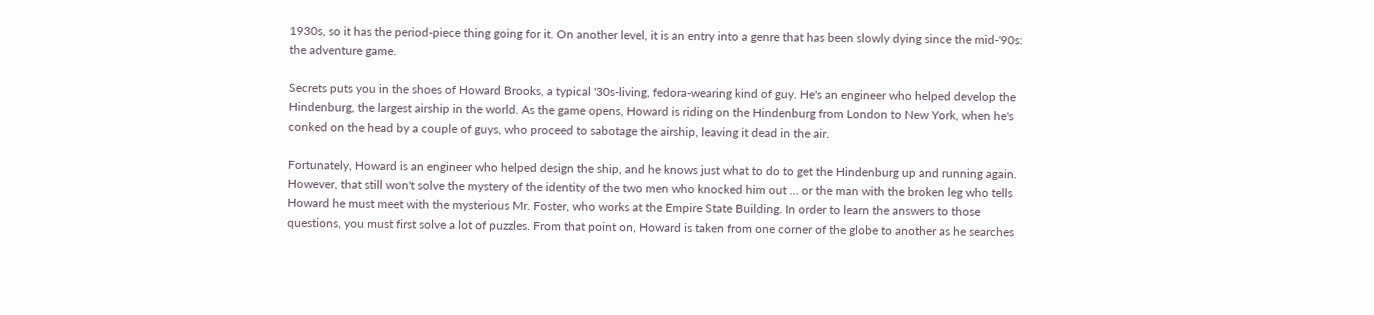1930s, so it has the period-piece thing going for it. On another level, it is an entry into a genre that has been slowly dying since the mid-'90s: the adventure game.

Secrets puts you in the shoes of Howard Brooks, a typical '30s-living, fedora-wearing kind of guy. He's an engineer who helped develop the Hindenburg, the largest airship in the world. As the game opens, Howard is riding on the Hindenburg from London to New York, when he's conked on the head by a couple of guys, who proceed to sabotage the airship, leaving it dead in the air.

Fortunately, Howard is an engineer who helped design the ship, and he knows just what to do to get the Hindenburg up and running again. However, that still won't solve the mystery of the identity of the two men who knocked him out … or the man with the broken leg who tells Howard he must meet with the mysterious Mr. Foster, who works at the Empire State Building. In order to learn the answers to those questions, you must first solve a lot of puzzles. From that point on, Howard is taken from one corner of the globe to another as he searches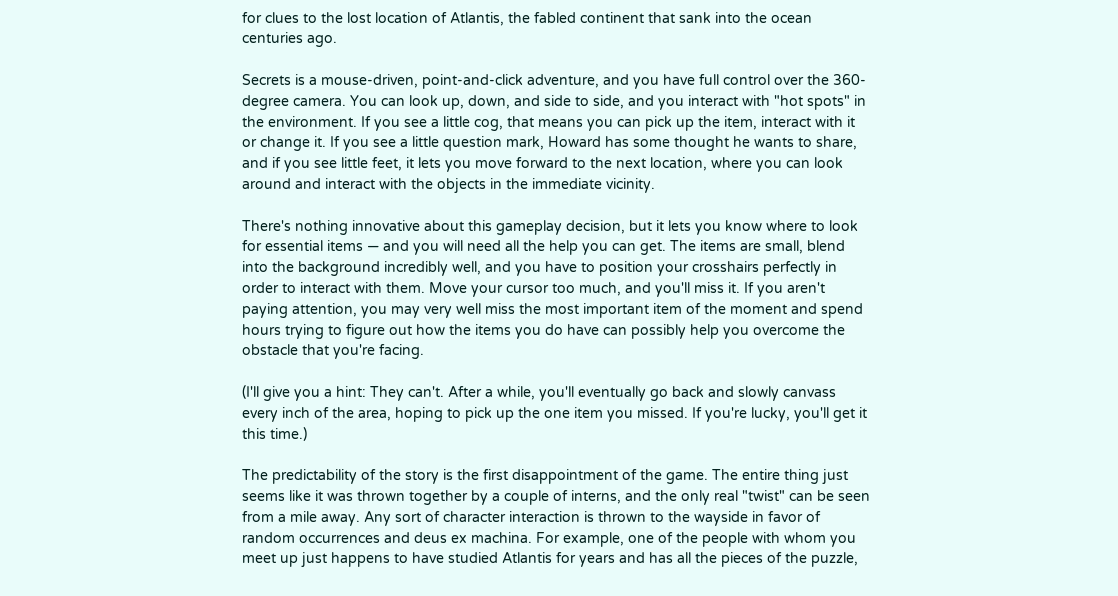for clues to the lost location of Atlantis, the fabled continent that sank into the ocean centuries ago.

Secrets is a mouse-driven, point-and-click adventure, and you have full control over the 360-degree camera. You can look up, down, and side to side, and you interact with "hot spots" in the environment. If you see a little cog, that means you can pick up the item, interact with it or change it. If you see a little question mark, Howard has some thought he wants to share, and if you see little feet, it lets you move forward to the next location, where you can look around and interact with the objects in the immediate vicinity.

There's nothing innovative about this gameplay decision, but it lets you know where to look for essential items — and you will need all the help you can get. The items are small, blend into the background incredibly well, and you have to position your crosshairs perfectly in order to interact with them. Move your cursor too much, and you'll miss it. If you aren't paying attention, you may very well miss the most important item of the moment and spend hours trying to figure out how the items you do have can possibly help you overcome the obstacle that you're facing.

(I'll give you a hint: They can't. After a while, you'll eventually go back and slowly canvass every inch of the area, hoping to pick up the one item you missed. If you're lucky, you'll get it this time.)

The predictability of the story is the first disappointment of the game. The entire thing just seems like it was thrown together by a couple of interns, and the only real "twist" can be seen from a mile away. Any sort of character interaction is thrown to the wayside in favor of random occurrences and deus ex machina. For example, one of the people with whom you meet up just happens to have studied Atlantis for years and has all the pieces of the puzzle,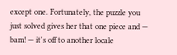except one. Fortunately, the puzzle you just solved gives her that one piece and — bam! — it's off to another locale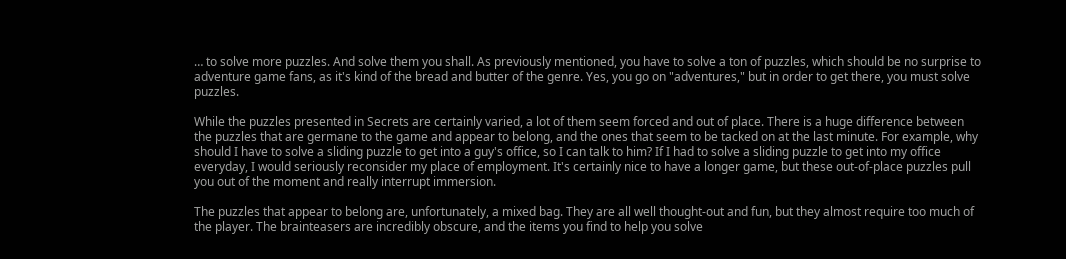… to solve more puzzles. And solve them you shall. As previously mentioned, you have to solve a ton of puzzles, which should be no surprise to adventure game fans, as it's kind of the bread and butter of the genre. Yes, you go on "adventures," but in order to get there, you must solve puzzles.

While the puzzles presented in Secrets are certainly varied, a lot of them seem forced and out of place. There is a huge difference between the puzzles that are germane to the game and appear to belong, and the ones that seem to be tacked on at the last minute. For example, why should I have to solve a sliding puzzle to get into a guy's office, so I can talk to him? If I had to solve a sliding puzzle to get into my office everyday, I would seriously reconsider my place of employment. It's certainly nice to have a longer game, but these out-of-place puzzles pull you out of the moment and really interrupt immersion.

The puzzles that appear to belong are, unfortunately, a mixed bag. They are all well thought-out and fun, but they almost require too much of the player. The brainteasers are incredibly obscure, and the items you find to help you solve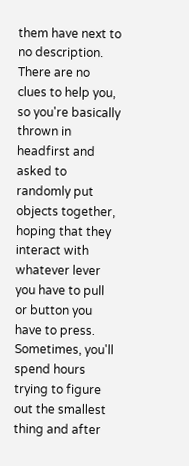them have next to no description. There are no clues to help you, so you're basically thrown in headfirst and asked to randomly put objects together, hoping that they interact with whatever lever you have to pull or button you have to press. Sometimes, you'll spend hours trying to figure out the smallest thing and after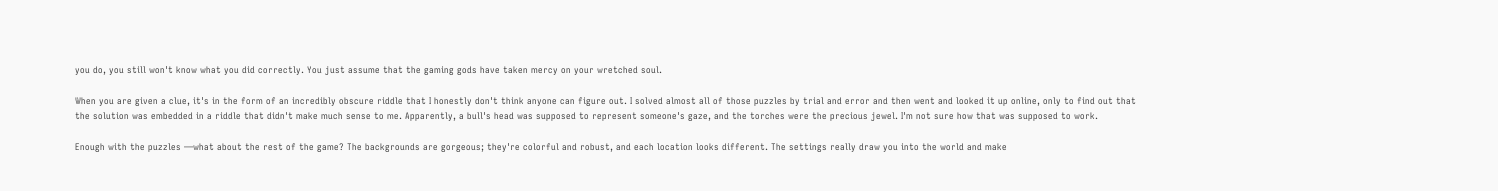you do, you still won't know what you did correctly. You just assume that the gaming gods have taken mercy on your wretched soul.

When you are given a clue, it's in the form of an incredibly obscure riddle that I honestly don't think anyone can figure out. I solved almost all of those puzzles by trial and error and then went and looked it up online, only to find out that the solution was embedded in a riddle that didn't make much sense to me. Apparently, a bull's head was supposed to represent someone's gaze, and the torches were the precious jewel. I'm not sure how that was supposed to work.

Enough with the puzzles —what about the rest of the game? The backgrounds are gorgeous; they're colorful and robust, and each location looks different. The settings really draw you into the world and make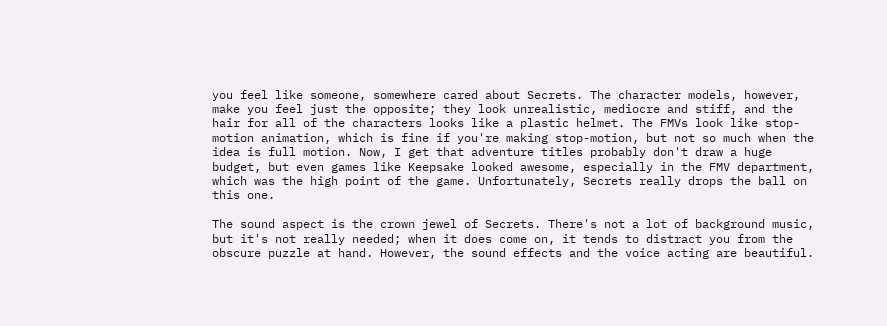you feel like someone, somewhere cared about Secrets. The character models, however, make you feel just the opposite; they look unrealistic, mediocre and stiff, and the hair for all of the characters looks like a plastic helmet. The FMVs look like stop-motion animation, which is fine if you're making stop-motion, but not so much when the idea is full motion. Now, I get that adventure titles probably don't draw a huge budget, but even games like Keepsake looked awesome, especially in the FMV department, which was the high point of the game. Unfortunately, Secrets really drops the ball on this one.

The sound aspect is the crown jewel of Secrets. There's not a lot of background music, but it's not really needed; when it does come on, it tends to distract you from the obscure puzzle at hand. However, the sound effects and the voice acting are beautiful.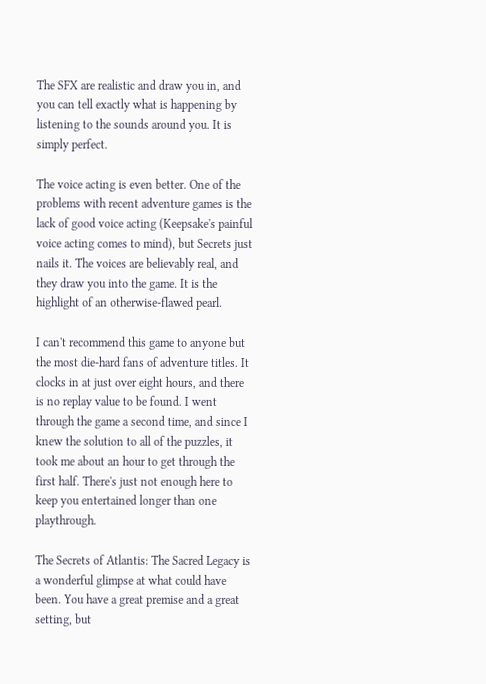The SFX are realistic and draw you in, and you can tell exactly what is happening by listening to the sounds around you. It is simply perfect.

The voice acting is even better. One of the problems with recent adventure games is the lack of good voice acting (Keepsake's painful voice acting comes to mind), but Secrets just nails it. The voices are believably real, and they draw you into the game. It is the highlight of an otherwise-flawed pearl.

I can't recommend this game to anyone but the most die-hard fans of adventure titles. It clocks in at just over eight hours, and there is no replay value to be found. I went through the game a second time, and since I knew the solution to all of the puzzles, it took me about an hour to get through the first half. There's just not enough here to keep you entertained longer than one playthrough.

The Secrets of Atlantis: The Sacred Legacy is a wonderful glimpse at what could have been. You have a great premise and a great setting, but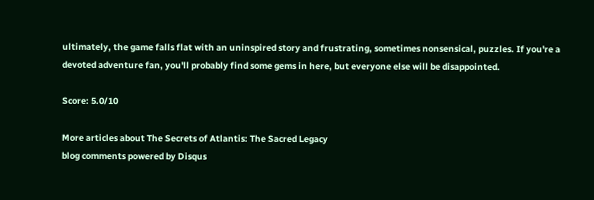ultimately, the game falls flat with an uninspired story and frustrating, sometimes nonsensical, puzzles. If you're a devoted adventure fan, you'll probably find some gems in here, but everyone else will be disappointed.

Score: 5.0/10

More articles about The Secrets of Atlantis: The Sacred Legacy
blog comments powered by Disqus